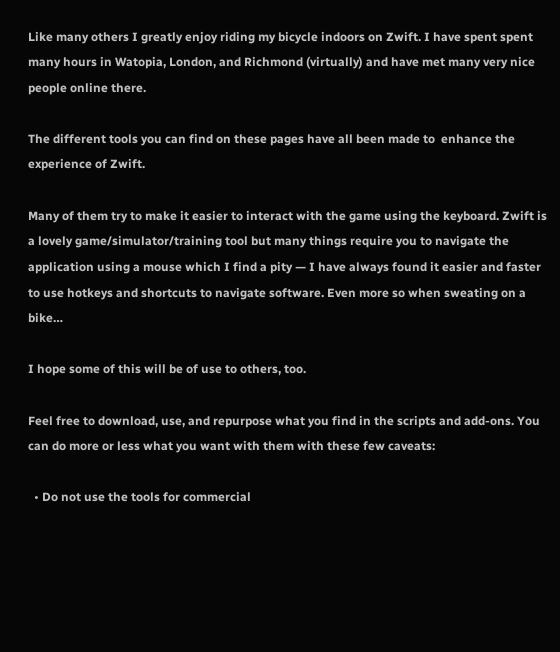Like many others I greatly enjoy riding my bicycle indoors on Zwift. I have spent spent many hours in Watopia, London, and Richmond (virtually) and have met many very nice people online there.

The different tools you can find on these pages have all been made to  enhance the experience of Zwift.

Many of them try to make it easier to interact with the game using the keyboard. Zwift is a lovely game/simulator/training tool but many things require you to navigate the application using a mouse which I find a pity — I have always found it easier and faster to use hotkeys and shortcuts to navigate software. Even more so when sweating on a bike…

I hope some of this will be of use to others, too.

Feel free to download, use, and repurpose what you find in the scripts and add-ons. You can do more or less what you want with them with these few caveats:

  • Do not use the tools for commercial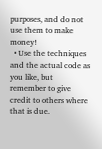purposes, and do not use them to make money!
  • Use the techniques and the actual code as you like, but remember to give credit to others where that is due.